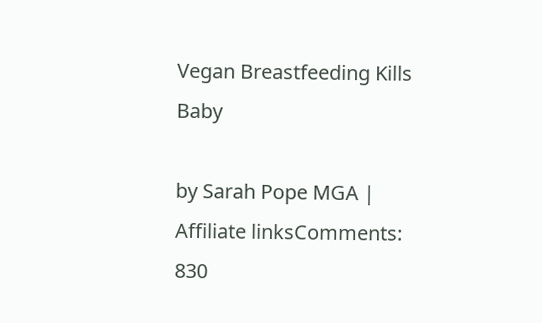Vegan Breastfeeding Kills Baby

by Sarah Pope MGA | Affiliate linksComments: 830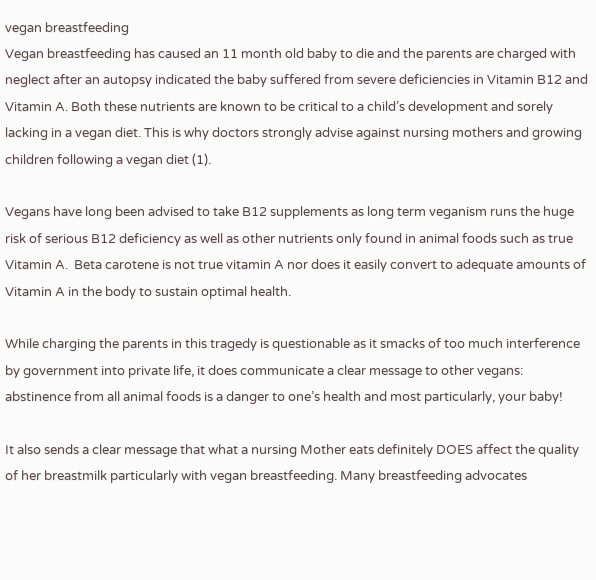vegan breastfeeding
Vegan breastfeeding has caused an 11 month old baby to die and the parents are charged with neglect after an autopsy indicated the baby suffered from severe deficiencies in Vitamin B12 and Vitamin A. Both these nutrients are known to be critical to a child’s development and sorely lacking in a vegan diet. This is why doctors strongly advise against nursing mothers and growing children following a vegan diet (1).

Vegans have long been advised to take B12 supplements as long term veganism runs the huge risk of serious B12 deficiency as well as other nutrients only found in animal foods such as true Vitamin A.  Beta carotene is not true vitamin A nor does it easily convert to adequate amounts of Vitamin A in the body to sustain optimal health.

While charging the parents in this tragedy is questionable as it smacks of too much interference by government into private life, it does communicate a clear message to other vegans:  abstinence from all animal foods is a danger to one’s health and most particularly, your baby!

It also sends a clear message that what a nursing Mother eats definitely DOES affect the quality of her breastmilk particularly with vegan breastfeeding. Many breastfeeding advocates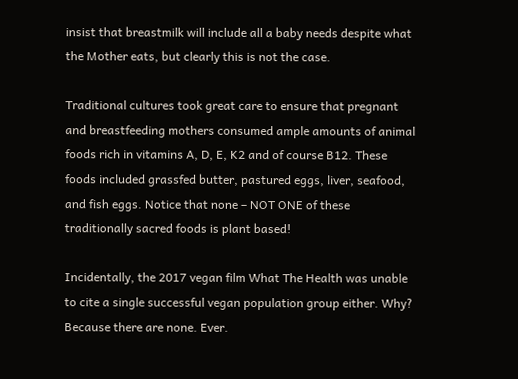insist that breastmilk will include all a baby needs despite what the Mother eats, but clearly this is not the case.

Traditional cultures took great care to ensure that pregnant and breastfeeding mothers consumed ample amounts of animal foods rich in vitamins A, D, E, K2 and of course B12. These foods included grassfed butter, pastured eggs, liver, seafood, and fish eggs. Notice that none – NOT ONE of these traditionally sacred foods is plant based!

Incidentally, the 2017 vegan film What The Health was unable to cite a single successful vegan population group either. Why? Because there are none. Ever.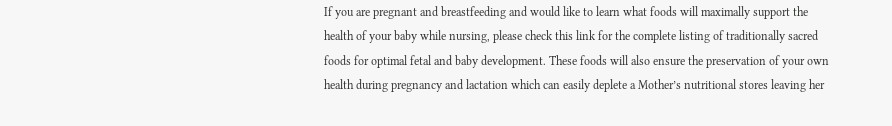If you are pregnant and breastfeeding and would like to learn what foods will maximally support the health of your baby while nursing, please check this link for the complete listing of traditionally sacred foods for optimal fetal and baby development. These foods will also ensure the preservation of your own health during pregnancy and lactation which can easily deplete a Mother’s nutritional stores leaving her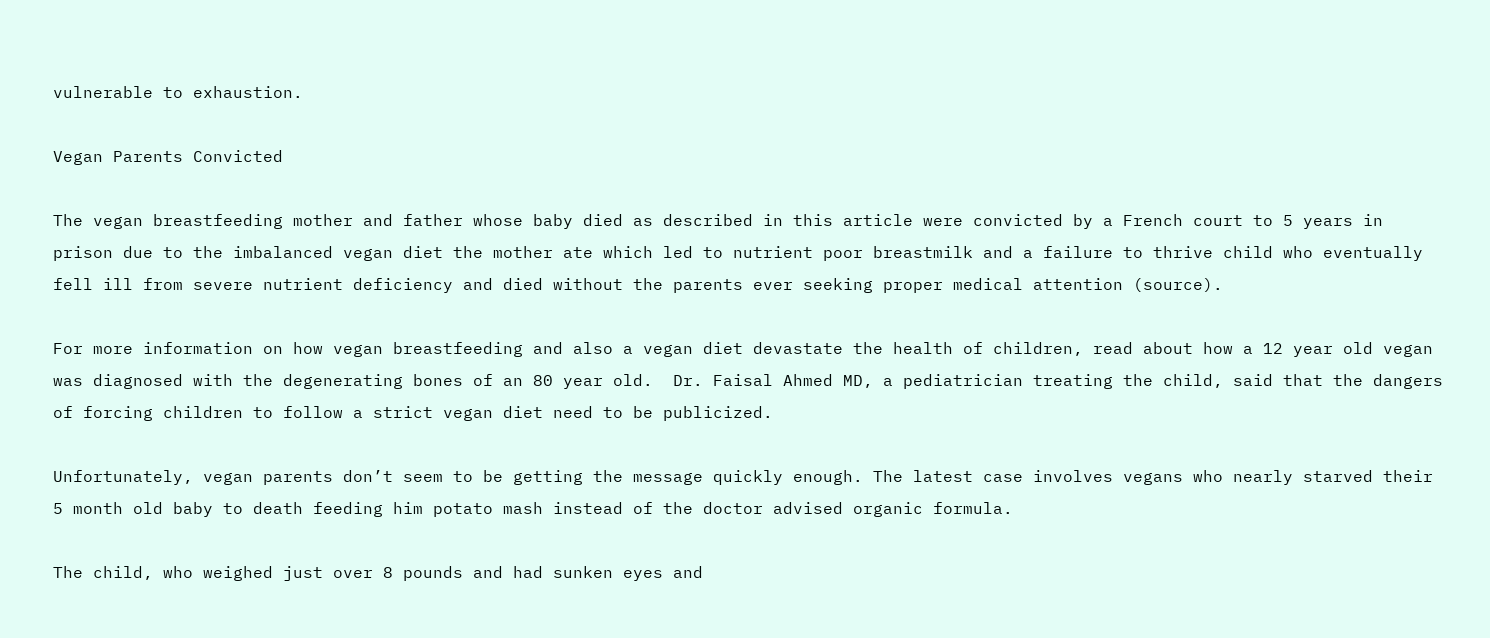vulnerable to exhaustion.

Vegan Parents Convicted

The vegan breastfeeding mother and father whose baby died as described in this article were convicted by a French court to 5 years in prison due to the imbalanced vegan diet the mother ate which led to nutrient poor breastmilk and a failure to thrive child who eventually fell ill from severe nutrient deficiency and died without the parents ever seeking proper medical attention (source).

For more information on how vegan breastfeeding and also a vegan diet devastate the health of children, read about how a 12 year old vegan was diagnosed with the degenerating bones of an 80 year old.  Dr. Faisal Ahmed MD, a pediatrician treating the child, said that the dangers of forcing children to follow a strict vegan diet need to be publicized.

Unfortunately, vegan parents don’t seem to be getting the message quickly enough. The latest case involves vegans who nearly starved their 5 month old baby to death feeding him potato mash instead of the doctor advised organic formula.

The child, who weighed just over 8 pounds and had sunken eyes and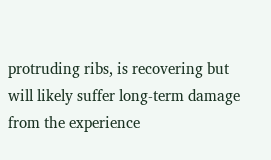protruding ribs, is recovering but will likely suffer long-term damage from the experience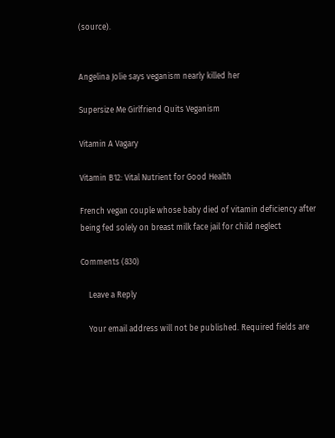(source).


Angelina Jolie says veganism nearly killed her

Supersize Me Girlfriend Quits Veganism

Vitamin A Vagary

Vitamin B12: Vital Nutrient for Good Health

French vegan couple whose baby died of vitamin deficiency after being fed solely on breast milk face jail for child neglect

Comments (830)

    Leave a Reply

    Your email address will not be published. Required fields are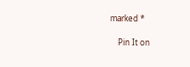marked *

    Pin It on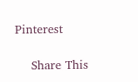Pinterest

    Share This